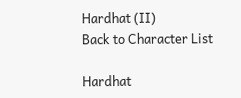Hardhat (II)
Back to Character List

Hardhat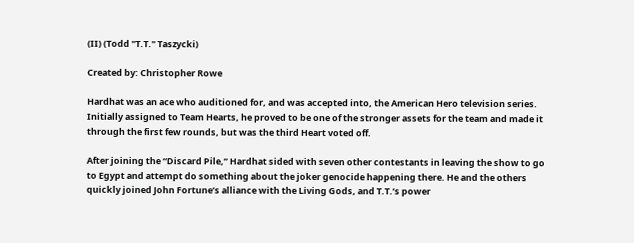(II) (Todd "T.T." Taszycki)

Created by: Christopher Rowe

Hardhat was an ace who auditioned for, and was accepted into, the American Hero television series. Initially assigned to Team Hearts, he proved to be one of the stronger assets for the team and made it through the first few rounds, but was the third Heart voted off.

After joining the “Discard Pile,” Hardhat sided with seven other contestants in leaving the show to go to Egypt and attempt do something about the joker genocide happening there. He and the others quickly joined John Fortune’s alliance with the Living Gods, and T.T.’s power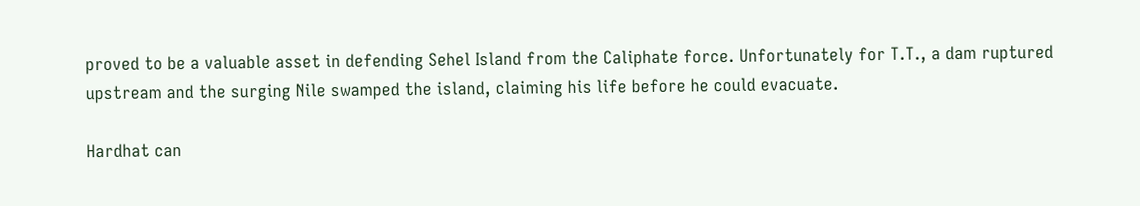proved to be a valuable asset in defending Sehel Island from the Caliphate force. Unfortunately for T.T., a dam ruptured upstream and the surging Nile swamped the island, claiming his life before he could evacuate.

Hardhat can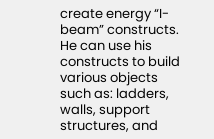create energy “I-beam” constructs. He can use his constructs to build various objects such as: ladders, walls, support structures, and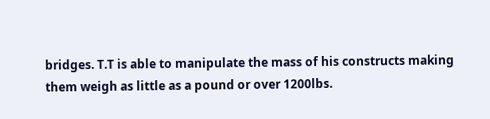bridges. T.T is able to manipulate the mass of his constructs making them weigh as little as a pound or over 1200lbs.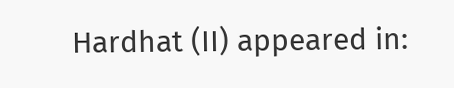Hardhat (II) appeared in: